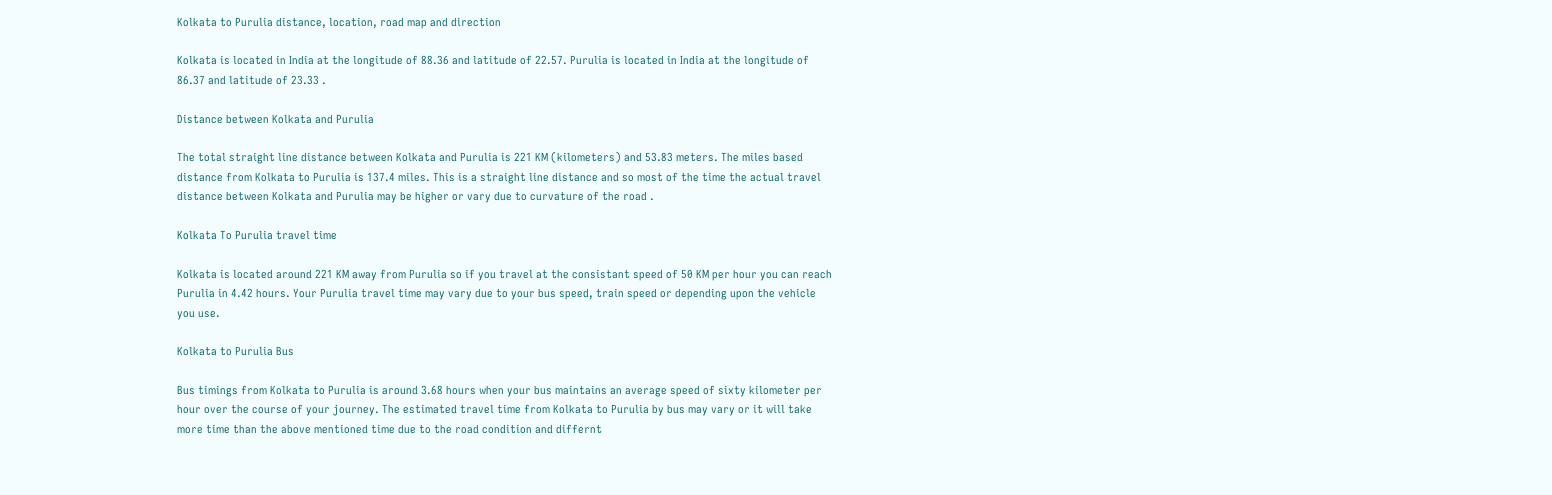Kolkata to Purulia distance, location, road map and direction

Kolkata is located in India at the longitude of 88.36 and latitude of 22.57. Purulia is located in India at the longitude of 86.37 and latitude of 23.33 .

Distance between Kolkata and Purulia

The total straight line distance between Kolkata and Purulia is 221 KM (kilometers) and 53.83 meters. The miles based distance from Kolkata to Purulia is 137.4 miles. This is a straight line distance and so most of the time the actual travel distance between Kolkata and Purulia may be higher or vary due to curvature of the road .

Kolkata To Purulia travel time

Kolkata is located around 221 KM away from Purulia so if you travel at the consistant speed of 50 KM per hour you can reach Purulia in 4.42 hours. Your Purulia travel time may vary due to your bus speed, train speed or depending upon the vehicle you use.

Kolkata to Purulia Bus

Bus timings from Kolkata to Purulia is around 3.68 hours when your bus maintains an average speed of sixty kilometer per hour over the course of your journey. The estimated travel time from Kolkata to Purulia by bus may vary or it will take more time than the above mentioned time due to the road condition and differnt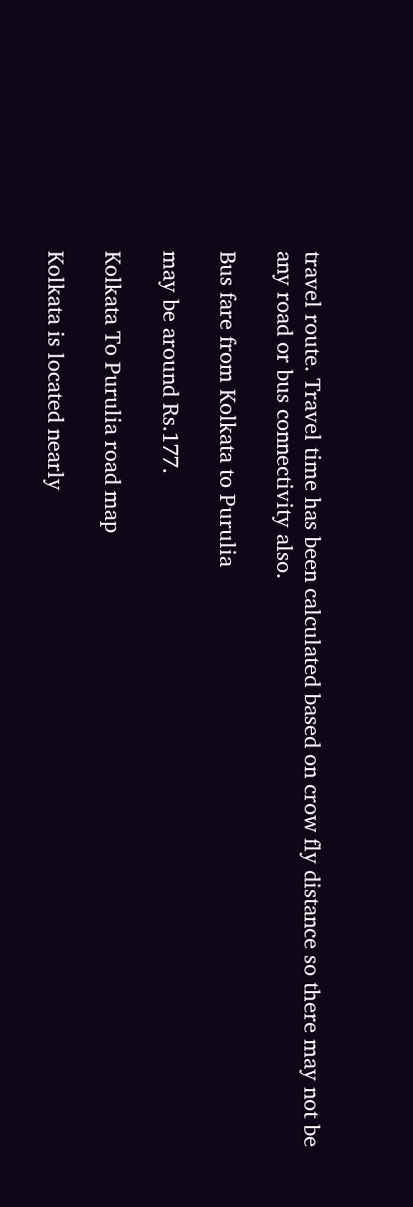travel route. Travel time has been calculated based on crow fly distance so there may not be any road or bus connectivity also.

Bus fare from Kolkata to Purulia

may be around Rs.177.

Kolkata To Purulia road map

Kolkata is located nearly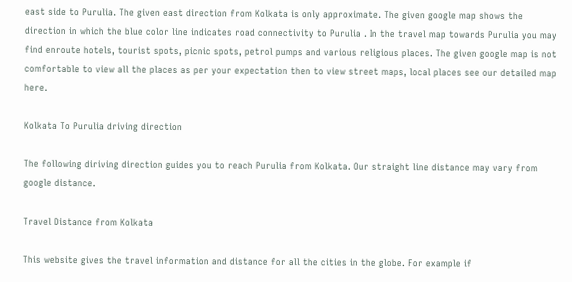east side to Purulia. The given east direction from Kolkata is only approximate. The given google map shows the direction in which the blue color line indicates road connectivity to Purulia . In the travel map towards Purulia you may find enroute hotels, tourist spots, picnic spots, petrol pumps and various religious places. The given google map is not comfortable to view all the places as per your expectation then to view street maps, local places see our detailed map here.

Kolkata To Purulia driving direction

The following diriving direction guides you to reach Purulia from Kolkata. Our straight line distance may vary from google distance.

Travel Distance from Kolkata

This website gives the travel information and distance for all the cities in the globe. For example if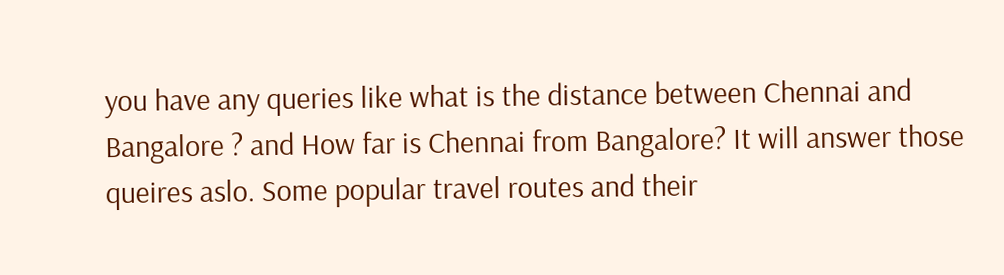you have any queries like what is the distance between Chennai and Bangalore ? and How far is Chennai from Bangalore? It will answer those queires aslo. Some popular travel routes and their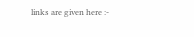links are given here :-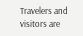Travelers and visitors are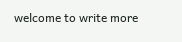welcome to write more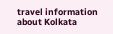travel information about Kolkata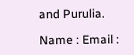and Purulia.

Name : Email :